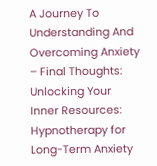A Journey To Understanding And Overcoming Anxiety – Final Thoughts: Unlocking Your Inner Resources: Hypnotherapy for Long-Term Anxiety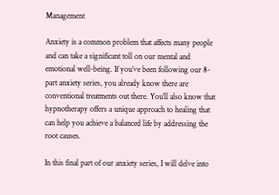Management

Anxiety is a common problem that affects many people and can take a significant toll on our mental and emotional well-being. If you’ve been following our 8-part anxiety series, you already know there are conventional treatments out there. You’ll also know that hypnotherapy offers a unique approach to healing that can help you achieve a balanced life by addressing the root causes.

In this final part of our anxiety series, I will delve into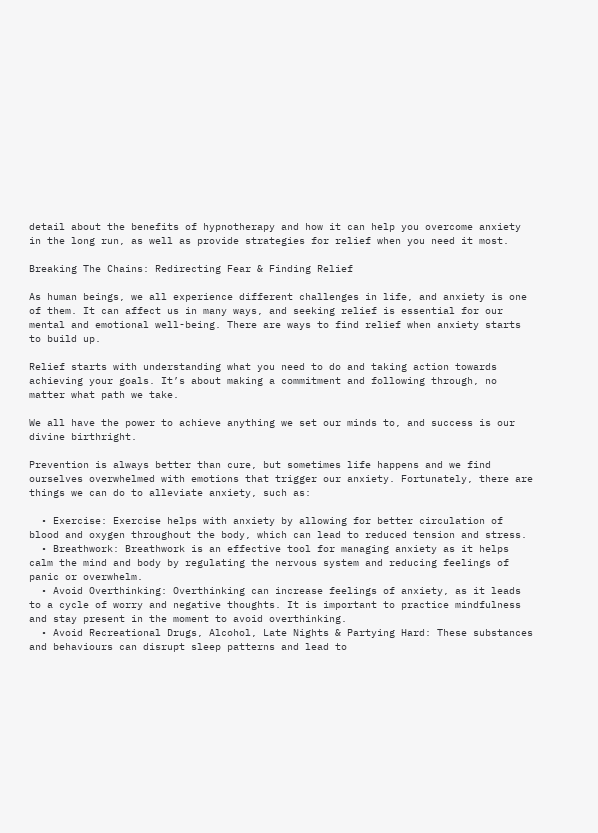detail about the benefits of hypnotherapy and how it can help you overcome anxiety in the long run, as well as provide strategies for relief when you need it most.

Breaking The Chains: Redirecting Fear & Finding Relief

As human beings, we all experience different challenges in life, and anxiety is one of them. It can affect us in many ways, and seeking relief is essential for our mental and emotional well-being. There are ways to find relief when anxiety starts to build up.

Relief starts with understanding what you need to do and taking action towards achieving your goals. It’s about making a commitment and following through, no matter what path we take.

We all have the power to achieve anything we set our minds to, and success is our divine birthright.

Prevention is always better than cure, but sometimes life happens and we find ourselves overwhelmed with emotions that trigger our anxiety. Fortunately, there are things we can do to alleviate anxiety, such as:

  • Exercise: Exercise helps with anxiety by allowing for better circulation of blood and oxygen throughout the body, which can lead to reduced tension and stress.
  • Breathwork: Breathwork is an effective tool for managing anxiety as it helps calm the mind and body by regulating the nervous system and reducing feelings of panic or overwhelm.
  • Avoid Overthinking: Overthinking can increase feelings of anxiety, as it leads to a cycle of worry and negative thoughts. It is important to practice mindfulness and stay present in the moment to avoid overthinking.
  • Avoid Recreational Drugs, Alcohol, Late Nights & Partying Hard: These substances and behaviours can disrupt sleep patterns and lead to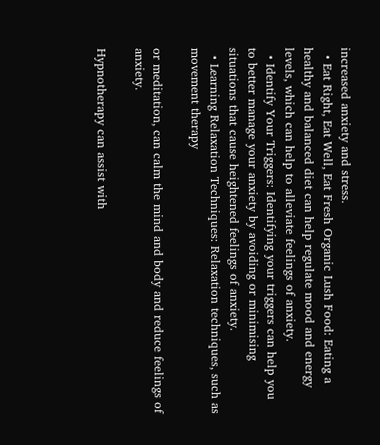increased anxiety and stress.
  • Eat Right, Eat Well, Eat Fresh Organic Lush Food: Eating a healthy and balanced diet can help regulate mood and energy levels, which can help to alleviate feelings of anxiety.
  • Identify Your Triggers: Identifying your triggers can help you to better manage your anxiety by avoiding or minimising situations that cause heightened feelings of anxiety.
  • Learning Relaxation Techniques: Relaxation techniques, such as movement therapy

or meditation, can calm the mind and body and reduce feelings of anxiety.

Hypnotherapy can assist with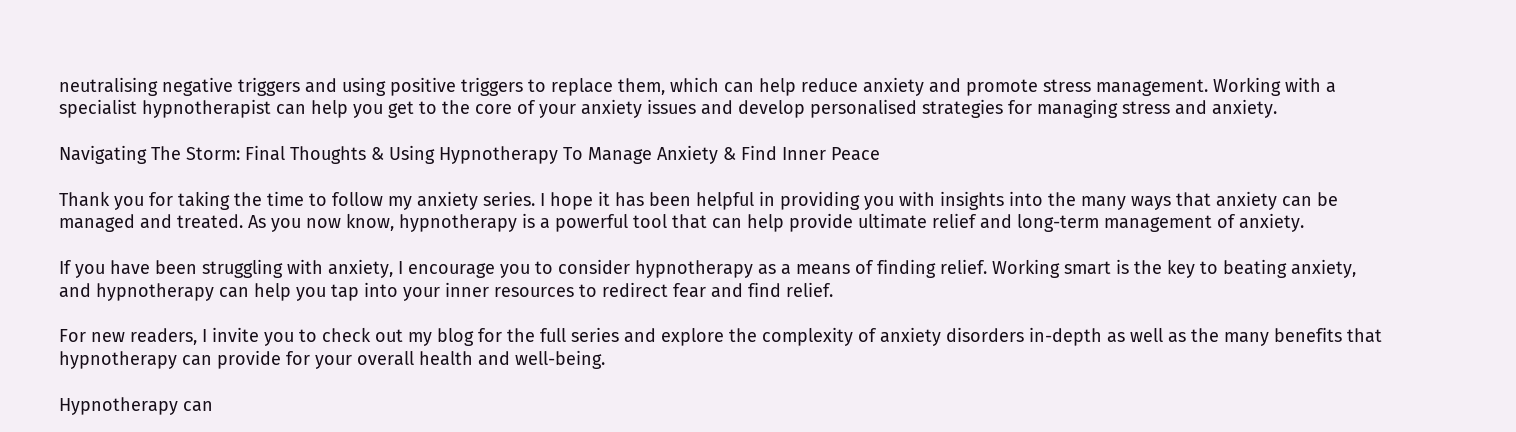neutralising negative triggers and using positive triggers to replace them, which can help reduce anxiety and promote stress management. Working with a specialist hypnotherapist can help you get to the core of your anxiety issues and develop personalised strategies for managing stress and anxiety.

Navigating The Storm: Final Thoughts & Using Hypnotherapy To Manage Anxiety & Find Inner Peace

Thank you for taking the time to follow my anxiety series. I hope it has been helpful in providing you with insights into the many ways that anxiety can be managed and treated. As you now know, hypnotherapy is a powerful tool that can help provide ultimate relief and long-term management of anxiety.

If you have been struggling with anxiety, I encourage you to consider hypnotherapy as a means of finding relief. Working smart is the key to beating anxiety, and hypnotherapy can help you tap into your inner resources to redirect fear and find relief.

For new readers, I invite you to check out my blog for the full series and explore the complexity of anxiety disorders in-depth as well as the many benefits that hypnotherapy can provide for your overall health and well-being.

Hypnotherapy can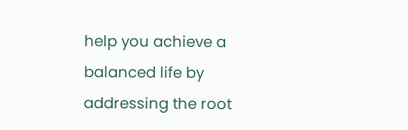help you achieve a balanced life by addressing the root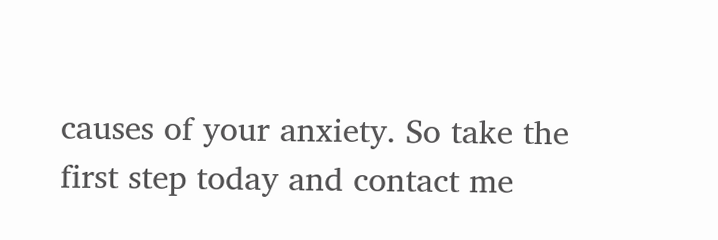causes of your anxiety. So take the first step today and contact me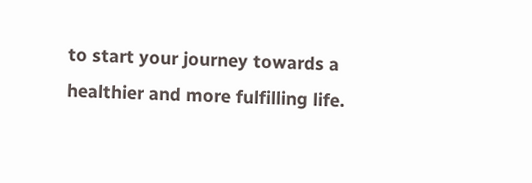to start your journey towards a healthier and more fulfilling life.